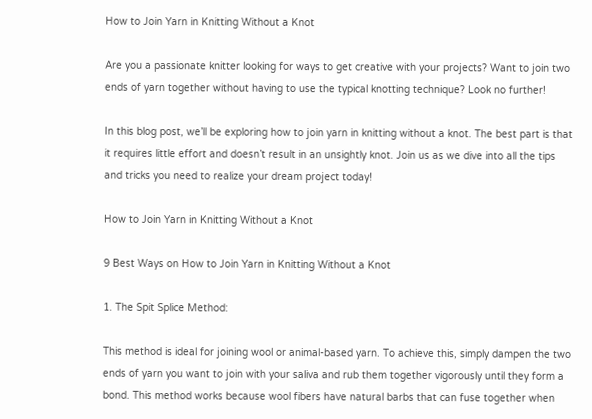How to Join Yarn in Knitting Without a Knot

Are you a passionate knitter looking for ways to get creative with your projects? Want to join two ends of yarn together without having to use the typical knotting technique? Look no further!

In this blog post, we’ll be exploring how to join yarn in knitting without a knot. The best part is that it requires little effort and doesn’t result in an unsightly knot. Join us as we dive into all the tips and tricks you need to realize your dream project today!

How to Join Yarn in Knitting Without a Knot

9 Best Ways on How to Join Yarn in Knitting Without a Knot

1. The Spit Splice Method:

This method is ideal for joining wool or animal-based yarn. To achieve this, simply dampen the two ends of yarn you want to join with your saliva and rub them together vigorously until they form a bond. This method works because wool fibers have natural barbs that can fuse together when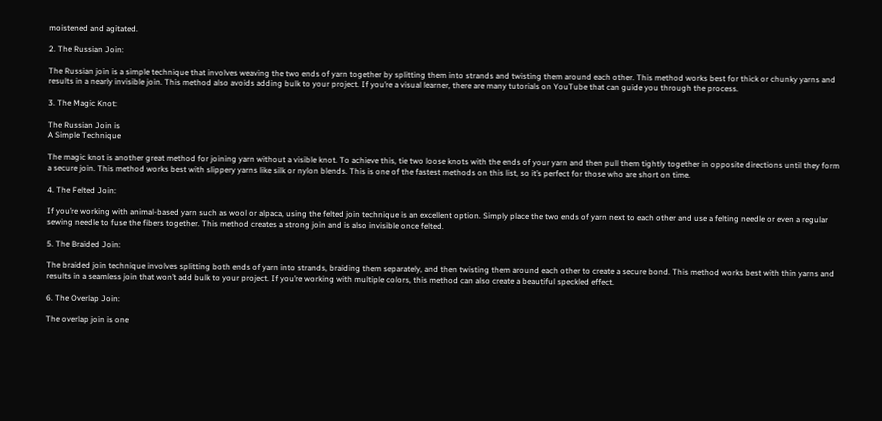moistened and agitated.

2. The Russian Join:

The Russian join is a simple technique that involves weaving the two ends of yarn together by splitting them into strands and twisting them around each other. This method works best for thick or chunky yarns and results in a nearly invisible join. This method also avoids adding bulk to your project. If you’re a visual learner, there are many tutorials on YouTube that can guide you through the process.

3. The Magic Knot:

The Russian Join is
A Simple Technique

The magic knot is another great method for joining yarn without a visible knot. To achieve this, tie two loose knots with the ends of your yarn and then pull them tightly together in opposite directions until they form a secure join. This method works best with slippery yarns like silk or nylon blends. This is one of the fastest methods on this list, so it’s perfect for those who are short on time.

4. The Felted Join:

If you’re working with animal-based yarn such as wool or alpaca, using the felted join technique is an excellent option. Simply place the two ends of yarn next to each other and use a felting needle or even a regular sewing needle to fuse the fibers together. This method creates a strong join and is also invisible once felted.

5. The Braided Join:

The braided join technique involves splitting both ends of yarn into strands, braiding them separately, and then twisting them around each other to create a secure bond. This method works best with thin yarns and results in a seamless join that won’t add bulk to your project. If you’re working with multiple colors, this method can also create a beautiful speckled effect.

6. The Overlap Join:

The overlap join is one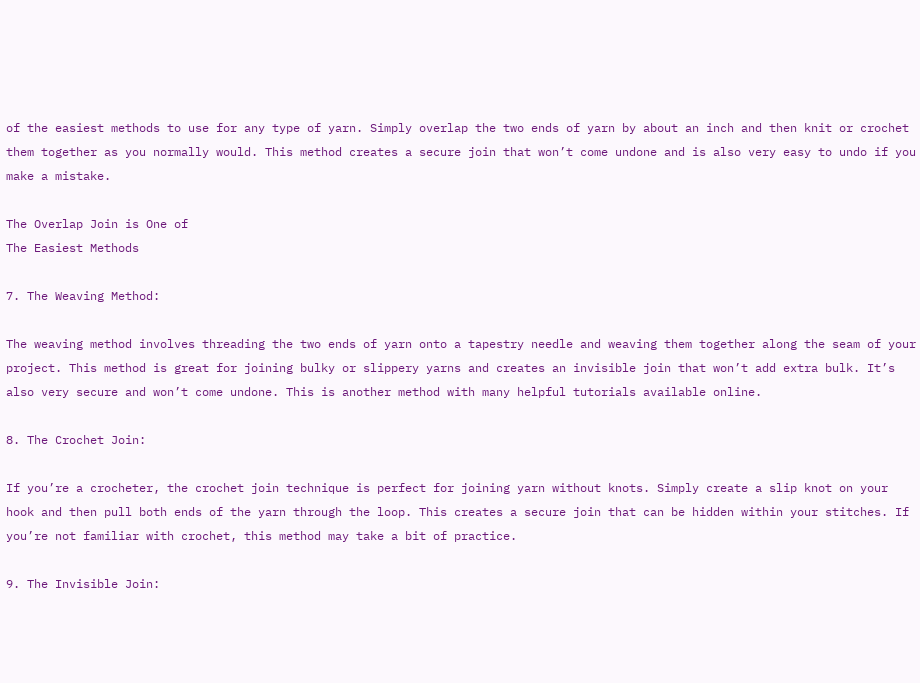of the easiest methods to use for any type of yarn. Simply overlap the two ends of yarn by about an inch and then knit or crochet them together as you normally would. This method creates a secure join that won’t come undone and is also very easy to undo if you make a mistake.

The Overlap Join is One of
The Easiest Methods

7. The Weaving Method:

The weaving method involves threading the two ends of yarn onto a tapestry needle and weaving them together along the seam of your project. This method is great for joining bulky or slippery yarns and creates an invisible join that won’t add extra bulk. It’s also very secure and won’t come undone. This is another method with many helpful tutorials available online.

8. The Crochet Join:

If you’re a crocheter, the crochet join technique is perfect for joining yarn without knots. Simply create a slip knot on your hook and then pull both ends of the yarn through the loop. This creates a secure join that can be hidden within your stitches. If you’re not familiar with crochet, this method may take a bit of practice.

9. The Invisible Join: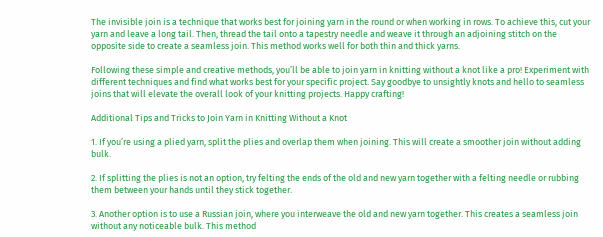The invisible join is a technique that works best for joining yarn in the round or when working in rows. To achieve this, cut your yarn and leave a long tail. Then, thread the tail onto a tapestry needle and weave it through an adjoining stitch on the opposite side to create a seamless join. This method works well for both thin and thick yarns.

Following these simple and creative methods, you’ll be able to join yarn in knitting without a knot like a pro! Experiment with different techniques and find what works best for your specific project. Say goodbye to unsightly knots and hello to seamless joins that will elevate the overall look of your knitting projects. Happy crafting!

Additional Tips and Tricks to Join Yarn in Knitting Without a Knot

1. If you’re using a plied yarn, split the plies and overlap them when joining. This will create a smoother join without adding bulk.

2. If splitting the plies is not an option, try felting the ends of the old and new yarn together with a felting needle or rubbing them between your hands until they stick together.

3. Another option is to use a Russian join, where you interweave the old and new yarn together. This creates a seamless join without any noticeable bulk. This method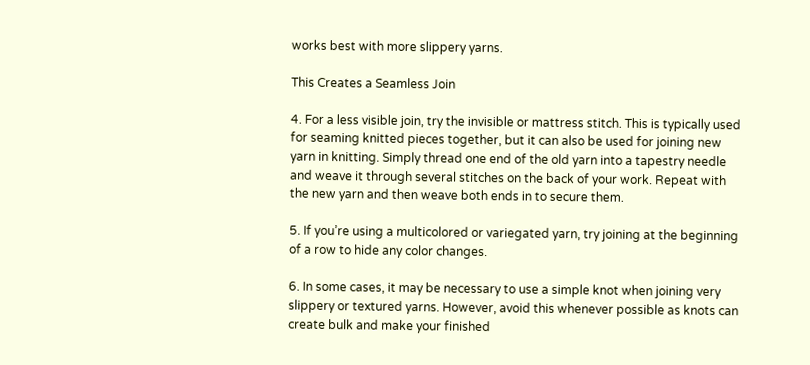works best with more slippery yarns.

This Creates a Seamless Join

4. For a less visible join, try the invisible or mattress stitch. This is typically used for seaming knitted pieces together, but it can also be used for joining new yarn in knitting. Simply thread one end of the old yarn into a tapestry needle and weave it through several stitches on the back of your work. Repeat with the new yarn and then weave both ends in to secure them.

5. If you’re using a multicolored or variegated yarn, try joining at the beginning of a row to hide any color changes.

6. In some cases, it may be necessary to use a simple knot when joining very slippery or textured yarns. However, avoid this whenever possible as knots can create bulk and make your finished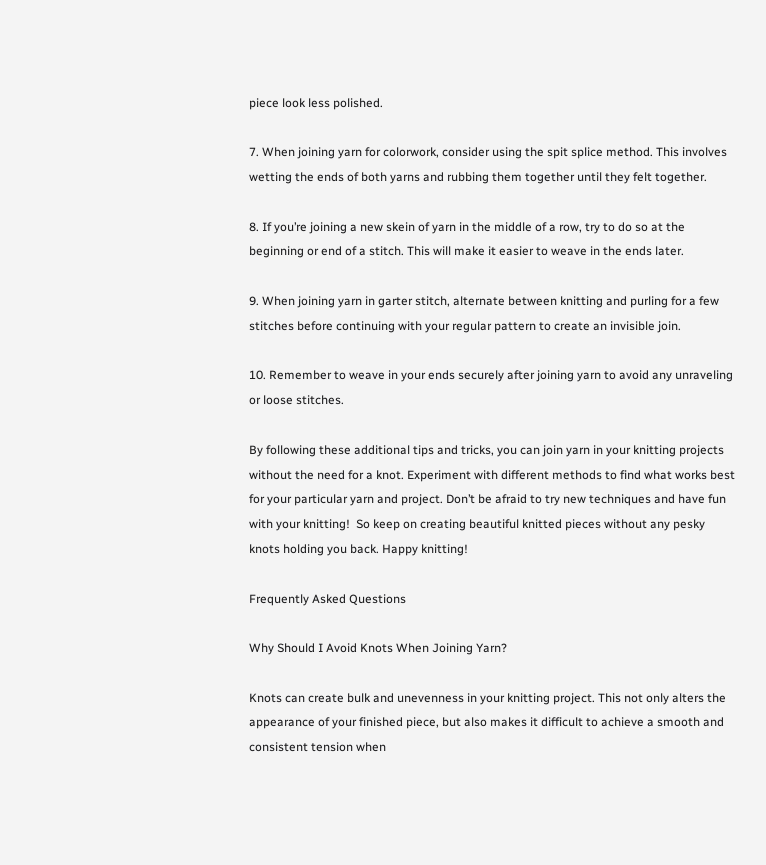piece look less polished.

7. When joining yarn for colorwork, consider using the spit splice method. This involves wetting the ends of both yarns and rubbing them together until they felt together.

8. If you’re joining a new skein of yarn in the middle of a row, try to do so at the beginning or end of a stitch. This will make it easier to weave in the ends later.

9. When joining yarn in garter stitch, alternate between knitting and purling for a few stitches before continuing with your regular pattern to create an invisible join.

10. Remember to weave in your ends securely after joining yarn to avoid any unraveling or loose stitches.

By following these additional tips and tricks, you can join yarn in your knitting projects without the need for a knot. Experiment with different methods to find what works best for your particular yarn and project. Don’t be afraid to try new techniques and have fun with your knitting!  So keep on creating beautiful knitted pieces without any pesky knots holding you back. Happy knitting!

Frequently Asked Questions

Why Should I Avoid Knots When Joining Yarn?

Knots can create bulk and unevenness in your knitting project. This not only alters the appearance of your finished piece, but also makes it difficult to achieve a smooth and consistent tension when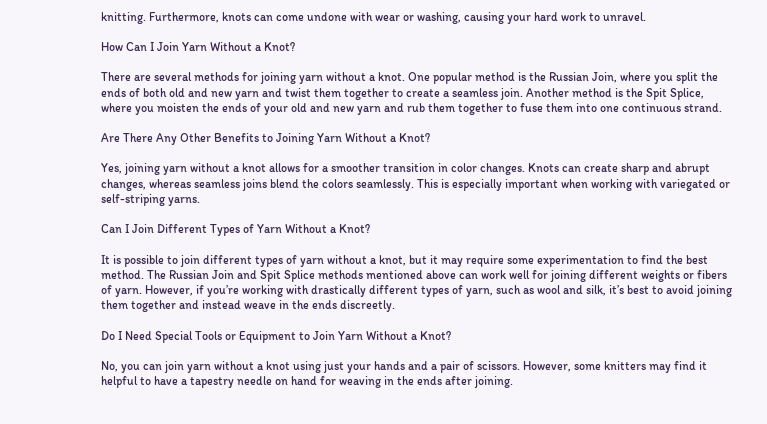knitting. Furthermore, knots can come undone with wear or washing, causing your hard work to unravel.

How Can I Join Yarn Without a Knot?

There are several methods for joining yarn without a knot. One popular method is the Russian Join, where you split the ends of both old and new yarn and twist them together to create a seamless join. Another method is the Spit Splice, where you moisten the ends of your old and new yarn and rub them together to fuse them into one continuous strand.

Are There Any Other Benefits to Joining Yarn Without a Knot?

Yes, joining yarn without a knot allows for a smoother transition in color changes. Knots can create sharp and abrupt changes, whereas seamless joins blend the colors seamlessly. This is especially important when working with variegated or self-striping yarns.

Can I Join Different Types of Yarn Without a Knot?

It is possible to join different types of yarn without a knot, but it may require some experimentation to find the best method. The Russian Join and Spit Splice methods mentioned above can work well for joining different weights or fibers of yarn. However, if you’re working with drastically different types of yarn, such as wool and silk, it’s best to avoid joining them together and instead weave in the ends discreetly.

Do I Need Special Tools or Equipment to Join Yarn Without a Knot?

No, you can join yarn without a knot using just your hands and a pair of scissors. However, some knitters may find it helpful to have a tapestry needle on hand for weaving in the ends after joining.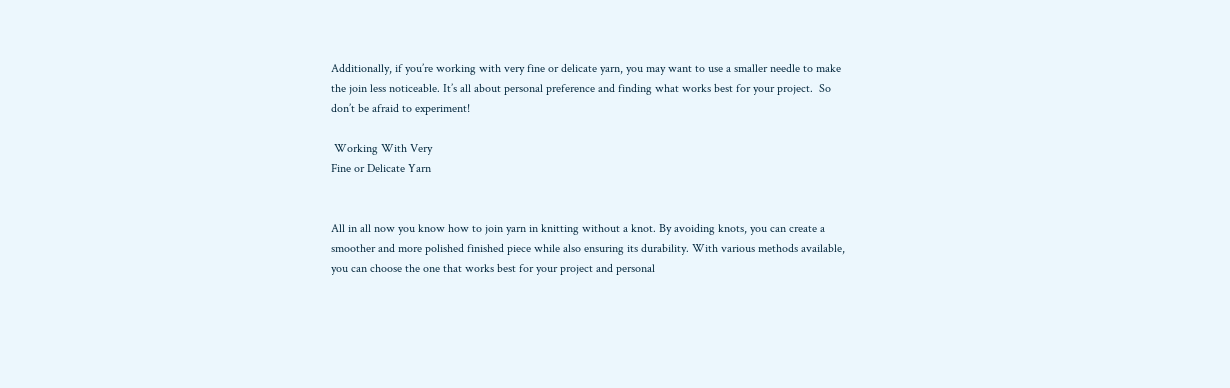Additionally, if you’re working with very fine or delicate yarn, you may want to use a smaller needle to make the join less noticeable. It’s all about personal preference and finding what works best for your project.  So don’t be afraid to experiment!

 Working With Very
Fine or Delicate Yarn


All in all now you know how to join yarn in knitting without a knot. By avoiding knots, you can create a smoother and more polished finished piece while also ensuring its durability. With various methods available, you can choose the one that works best for your project and personal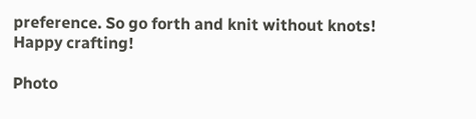preference. So go forth and knit without knots! Happy crafting!

Photo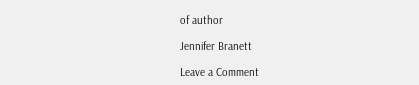of author

Jennifer Branett

Leave a Comment